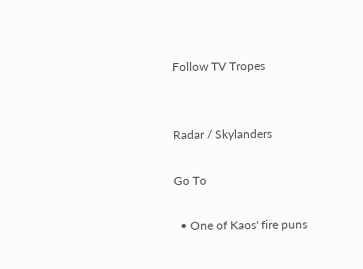Follow TV Tropes


Radar / Skylanders

Go To

  • One of Kaos' fire puns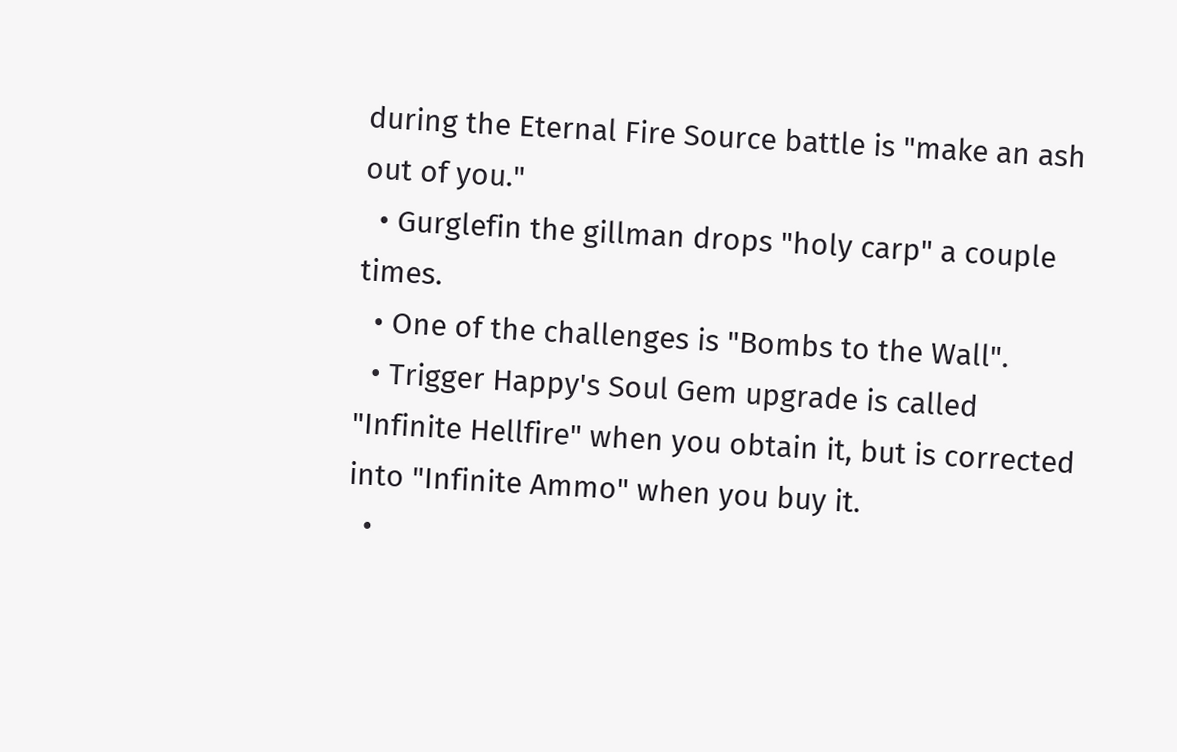during the Eternal Fire Source battle is "make an ash out of you."
  • Gurglefin the gillman drops "holy carp" a couple times.
  • One of the challenges is "Bombs to the Wall".
  • Trigger Happy's Soul Gem upgrade is called "Infinite Hellfire" when you obtain it, but is corrected into "Infinite Ammo" when you buy it.
  •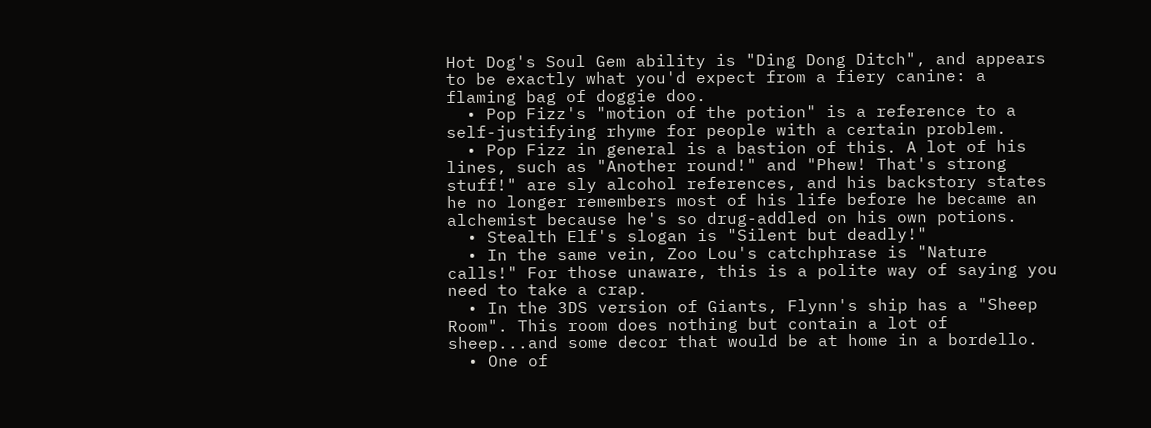Hot Dog's Soul Gem ability is "Ding Dong Ditch", and appears to be exactly what you'd expect from a fiery canine: a flaming bag of doggie doo.
  • Pop Fizz's "motion of the potion" is a reference to a self-justifying rhyme for people with a certain problem.
  • Pop Fizz in general is a bastion of this. A lot of his lines, such as "Another round!" and "Phew! That's strong stuff!" are sly alcohol references, and his backstory states he no longer remembers most of his life before he became an alchemist because he's so drug-addled on his own potions.
  • Stealth Elf's slogan is "Silent but deadly!"
  • In the same vein, Zoo Lou's catchphrase is "Nature calls!" For those unaware, this is a polite way of saying you need to take a crap.
  • In the 3DS version of Giants, Flynn's ship has a "Sheep Room". This room does nothing but contain a lot of sheep...and some decor that would be at home in a bordello.
  • One of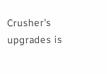Crusher's upgrades is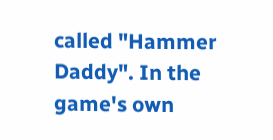called "Hammer Daddy". In the game's own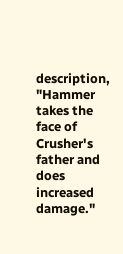description, "Hammer takes the face of Crusher's father and does increased damage."